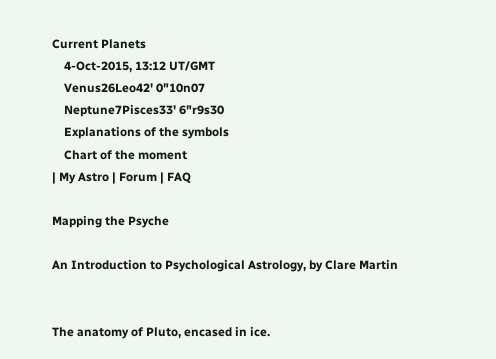Current Planets
    4-Oct-2015, 13:12 UT/GMT
    Venus26Leo42' 0"10n07
    Neptune7Pisces33' 6"r9s30
    Explanations of the symbols
    Chart of the moment
| My Astro | Forum | FAQ

Mapping the Psyche

An Introduction to Psychological Astrology, by Clare Martin


The anatomy of Pluto, encased in ice.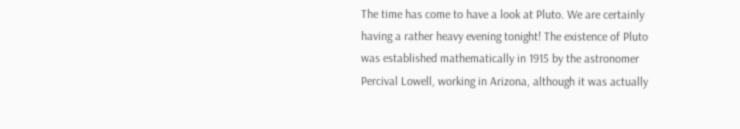The time has come to have a look at Pluto. We are certainly having a rather heavy evening tonight! The existence of Pluto was established mathematically in 1915 by the astronomer Percival Lowell, working in Arizona, although it was actually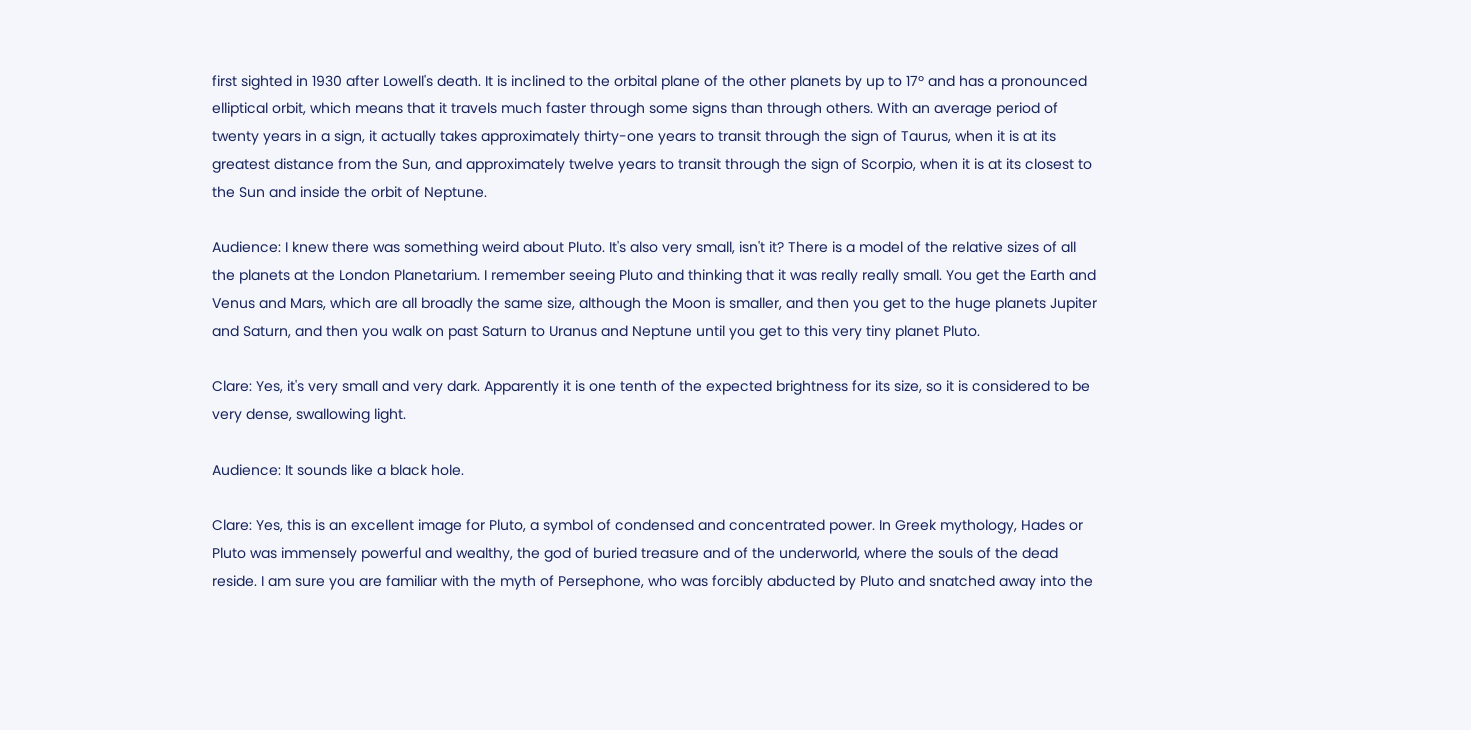first sighted in 1930 after Lowell's death. It is inclined to the orbital plane of the other planets by up to 17º and has a pronounced elliptical orbit, which means that it travels much faster through some signs than through others. With an average period of twenty years in a sign, it actually takes approximately thirty-one years to transit through the sign of Taurus, when it is at its greatest distance from the Sun, and approximately twelve years to transit through the sign of Scorpio, when it is at its closest to the Sun and inside the orbit of Neptune.

Audience: I knew there was something weird about Pluto. It's also very small, isn't it? There is a model of the relative sizes of all the planets at the London Planetarium. I remember seeing Pluto and thinking that it was really really small. You get the Earth and Venus and Mars, which are all broadly the same size, although the Moon is smaller, and then you get to the huge planets Jupiter and Saturn, and then you walk on past Saturn to Uranus and Neptune until you get to this very tiny planet Pluto.

Clare: Yes, it's very small and very dark. Apparently it is one tenth of the expected brightness for its size, so it is considered to be very dense, swallowing light.

Audience: It sounds like a black hole.

Clare: Yes, this is an excellent image for Pluto, a symbol of condensed and concentrated power. In Greek mythology, Hades or Pluto was immensely powerful and wealthy, the god of buried treasure and of the underworld, where the souls of the dead reside. I am sure you are familiar with the myth of Persephone, who was forcibly abducted by Pluto and snatched away into the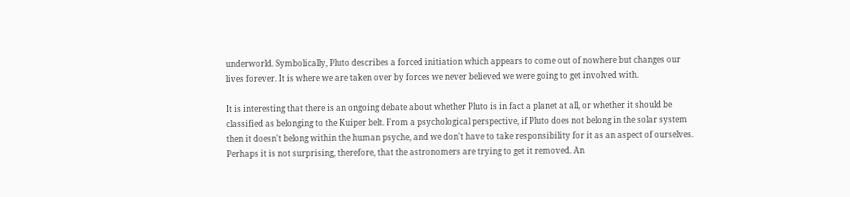underworld. Symbolically, Pluto describes a forced initiation which appears to come out of nowhere but changes our lives forever. It is where we are taken over by forces we never believed we were going to get involved with.

It is interesting that there is an ongoing debate about whether Pluto is in fact a planet at all, or whether it should be classified as belonging to the Kuiper belt. From a psychological perspective, if Pluto does not belong in the solar system then it doesn't belong within the human psyche, and we don't have to take responsibility for it as an aspect of ourselves. Perhaps it is not surprising, therefore, that the astronomers are trying to get it removed. An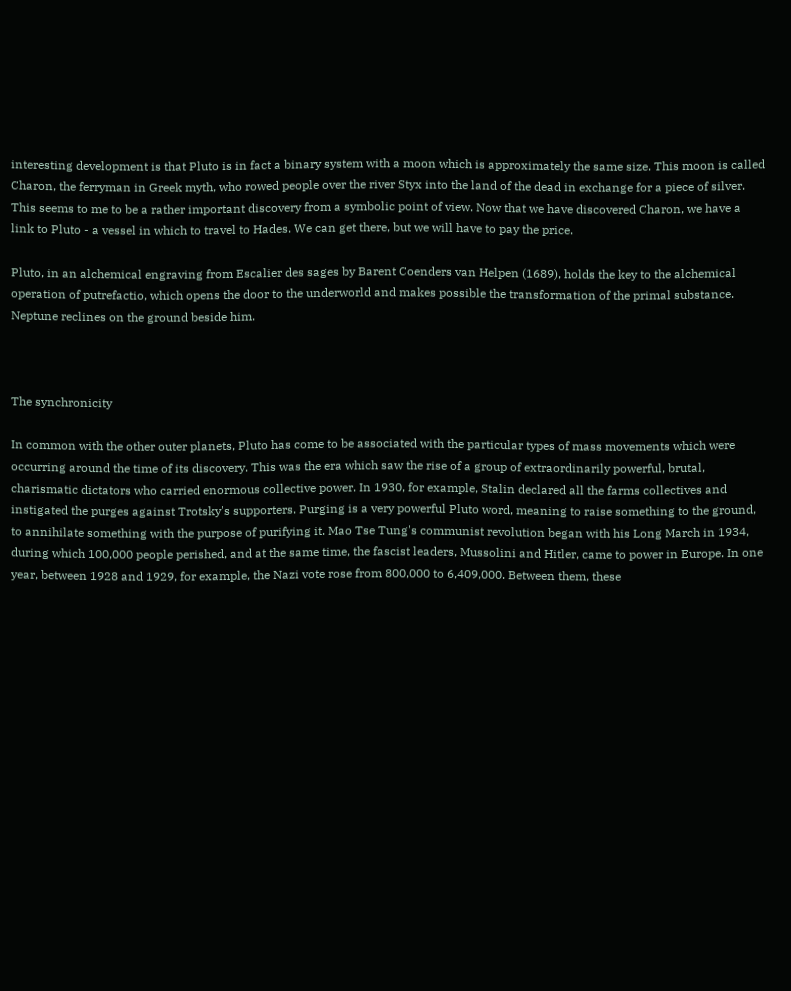interesting development is that Pluto is in fact a binary system with a moon which is approximately the same size. This moon is called Charon, the ferryman in Greek myth, who rowed people over the river Styx into the land of the dead in exchange for a piece of silver. This seems to me to be a rather important discovery from a symbolic point of view. Now that we have discovered Charon, we have a link to Pluto - a vessel in which to travel to Hades. We can get there, but we will have to pay the price.

Pluto, in an alchemical engraving from Escalier des sages by Barent Coenders van Helpen (1689), holds the key to the alchemical operation of putrefactio, which opens the door to the underworld and makes possible the transformation of the primal substance. Neptune reclines on the ground beside him.



The synchronicity

In common with the other outer planets, Pluto has come to be associated with the particular types of mass movements which were occurring around the time of its discovery. This was the era which saw the rise of a group of extraordinarily powerful, brutal, charismatic dictators who carried enormous collective power. In 1930, for example, Stalin declared all the farms collectives and instigated the purges against Trotsky's supporters. Purging is a very powerful Pluto word, meaning to raise something to the ground, to annihilate something with the purpose of purifying it. Mao Tse Tung's communist revolution began with his Long March in 1934, during which 100,000 people perished, and at the same time, the fascist leaders, Mussolini and Hitler, came to power in Europe. In one year, between 1928 and 1929, for example, the Nazi vote rose from 800,000 to 6,409,000. Between them, these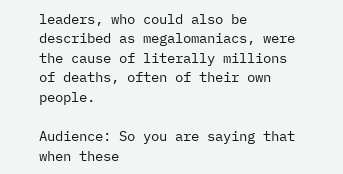leaders, who could also be described as megalomaniacs, were the cause of literally millions of deaths, often of their own people.

Audience: So you are saying that when these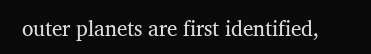outer planets are first identified,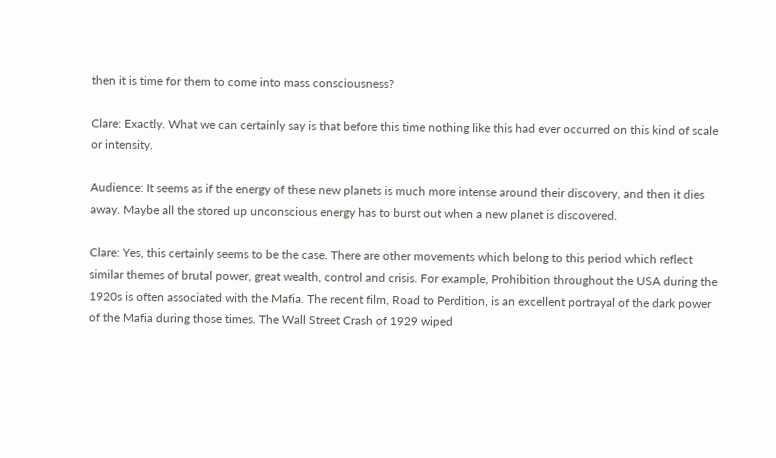then it is time for them to come into mass consciousness?

Clare: Exactly. What we can certainly say is that before this time nothing like this had ever occurred on this kind of scale or intensity.

Audience: It seems as if the energy of these new planets is much more intense around their discovery, and then it dies away. Maybe all the stored up unconscious energy has to burst out when a new planet is discovered.

Clare: Yes, this certainly seems to be the case. There are other movements which belong to this period which reflect similar themes of brutal power, great wealth, control and crisis. For example, Prohibition throughout the USA during the 1920s is often associated with the Mafia. The recent film, Road to Perdition, is an excellent portrayal of the dark power of the Mafia during those times. The Wall Street Crash of 1929 wiped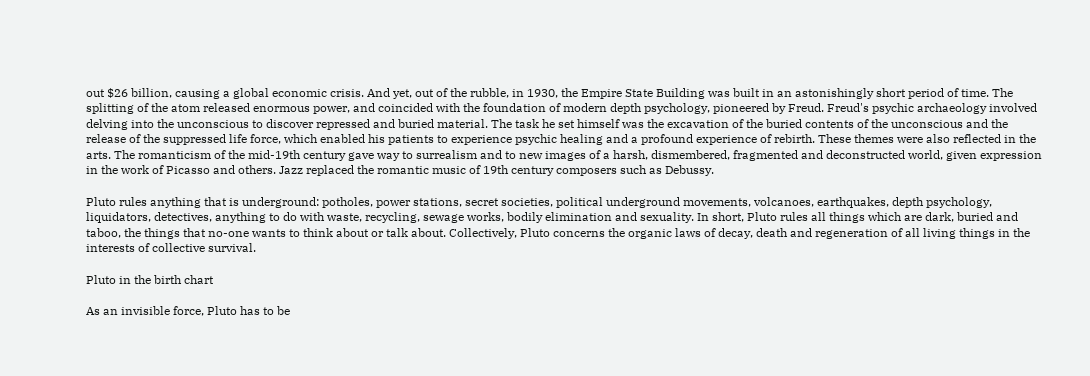out $26 billion, causing a global economic crisis. And yet, out of the rubble, in 1930, the Empire State Building was built in an astonishingly short period of time. The splitting of the atom released enormous power, and coincided with the foundation of modern depth psychology, pioneered by Freud. Freud's psychic archaeology involved delving into the unconscious to discover repressed and buried material. The task he set himself was the excavation of the buried contents of the unconscious and the release of the suppressed life force, which enabled his patients to experience psychic healing and a profound experience of rebirth. These themes were also reflected in the arts. The romanticism of the mid-19th century gave way to surrealism and to new images of a harsh, dismembered, fragmented and deconstructed world, given expression in the work of Picasso and others. Jazz replaced the romantic music of 19th century composers such as Debussy.

Pluto rules anything that is underground: potholes, power stations, secret societies, political underground movements, volcanoes, earthquakes, depth psychology, liquidators, detectives, anything to do with waste, recycling, sewage works, bodily elimination and sexuality. In short, Pluto rules all things which are dark, buried and taboo, the things that no-one wants to think about or talk about. Collectively, Pluto concerns the organic laws of decay, death and regeneration of all living things in the interests of collective survival.

Pluto in the birth chart

As an invisible force, Pluto has to be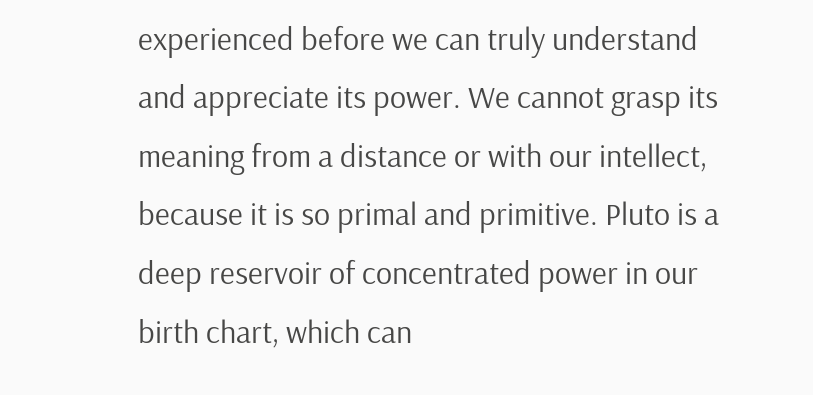experienced before we can truly understand and appreciate its power. We cannot grasp its meaning from a distance or with our intellect, because it is so primal and primitive. Pluto is a deep reservoir of concentrated power in our birth chart, which can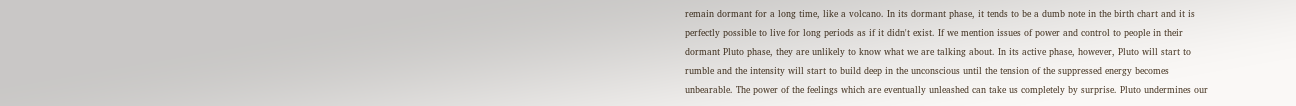remain dormant for a long time, like a volcano. In its dormant phase, it tends to be a dumb note in the birth chart and it is perfectly possible to live for long periods as if it didn't exist. If we mention issues of power and control to people in their dormant Pluto phase, they are unlikely to know what we are talking about. In its active phase, however, Pluto will start to rumble and the intensity will start to build deep in the unconscious until the tension of the suppressed energy becomes unbearable. The power of the feelings which are eventually unleashed can take us completely by surprise. Pluto undermines our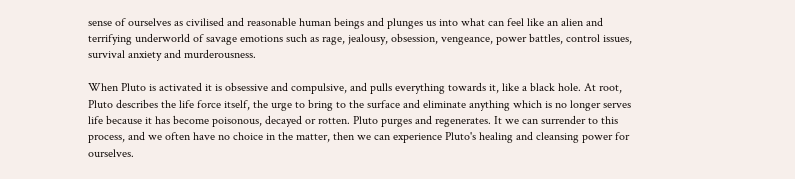sense of ourselves as civilised and reasonable human beings and plunges us into what can feel like an alien and terrifying underworld of savage emotions such as rage, jealousy, obsession, vengeance, power battles, control issues, survival anxiety and murderousness.

When Pluto is activated it is obsessive and compulsive, and pulls everything towards it, like a black hole. At root, Pluto describes the life force itself, the urge to bring to the surface and eliminate anything which is no longer serves life because it has become poisonous, decayed or rotten. Pluto purges and regenerates. It we can surrender to this process, and we often have no choice in the matter, then we can experience Pluto's healing and cleansing power for ourselves.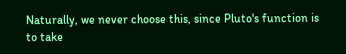Naturally, we never choose this, since Pluto's function is to take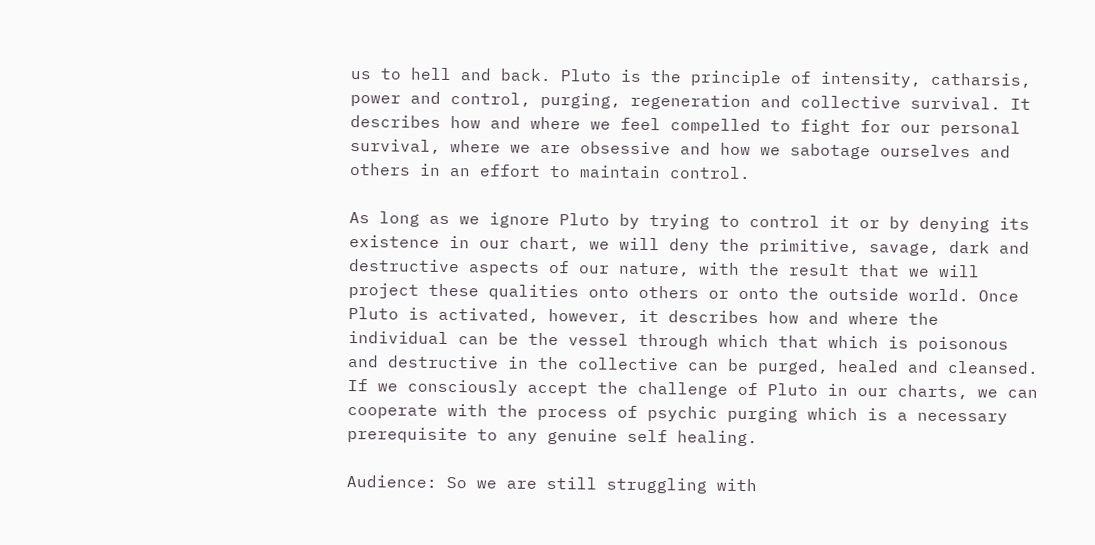us to hell and back. Pluto is the principle of intensity, catharsis, power and control, purging, regeneration and collective survival. It describes how and where we feel compelled to fight for our personal survival, where we are obsessive and how we sabotage ourselves and others in an effort to maintain control.

As long as we ignore Pluto by trying to control it or by denying its existence in our chart, we will deny the primitive, savage, dark and destructive aspects of our nature, with the result that we will project these qualities onto others or onto the outside world. Once Pluto is activated, however, it describes how and where the individual can be the vessel through which that which is poisonous and destructive in the collective can be purged, healed and cleansed. If we consciously accept the challenge of Pluto in our charts, we can cooperate with the process of psychic purging which is a necessary prerequisite to any genuine self healing.

Audience: So we are still struggling with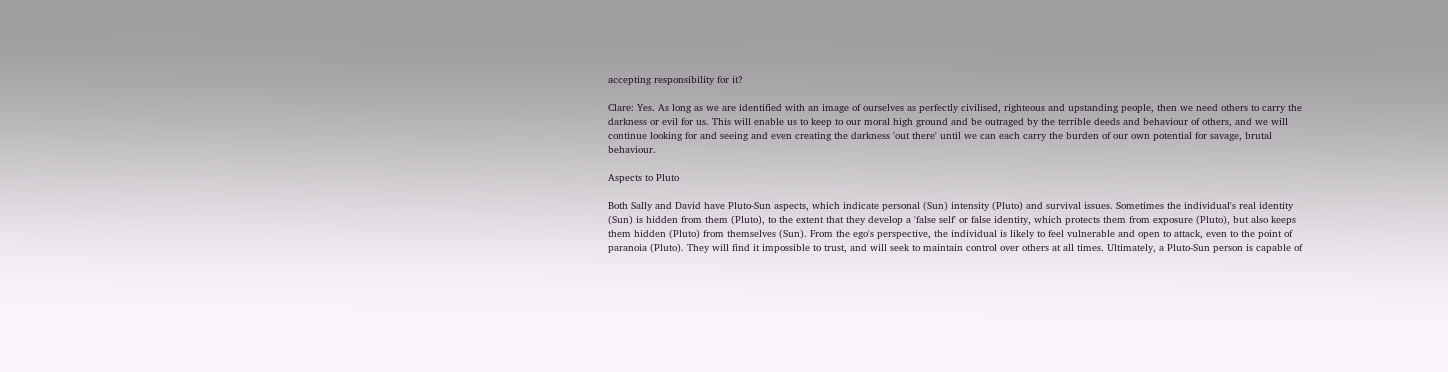accepting responsibility for it?

Clare: Yes. As long as we are identified with an image of ourselves as perfectly civilised, righteous and upstanding people, then we need others to carry the darkness or evil for us. This will enable us to keep to our moral high ground and be outraged by the terrible deeds and behaviour of others, and we will continue looking for and seeing and even creating the darkness 'out there' until we can each carry the burden of our own potential for savage, brutal behaviour.

Aspects to Pluto

Both Sally and David have Pluto-Sun aspects, which indicate personal (Sun) intensity (Pluto) and survival issues. Sometimes the individual's real identity (Sun) is hidden from them (Pluto), to the extent that they develop a 'false self' or false identity, which protects them from exposure (Pluto), but also keeps them hidden (Pluto) from themselves (Sun). From the ego's perspective, the individual is likely to feel vulnerable and open to attack, even to the point of paranoia (Pluto). They will find it impossible to trust, and will seek to maintain control over others at all times. Ultimately, a Pluto-Sun person is capable of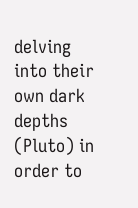delving into their own dark depths (Pluto) in order to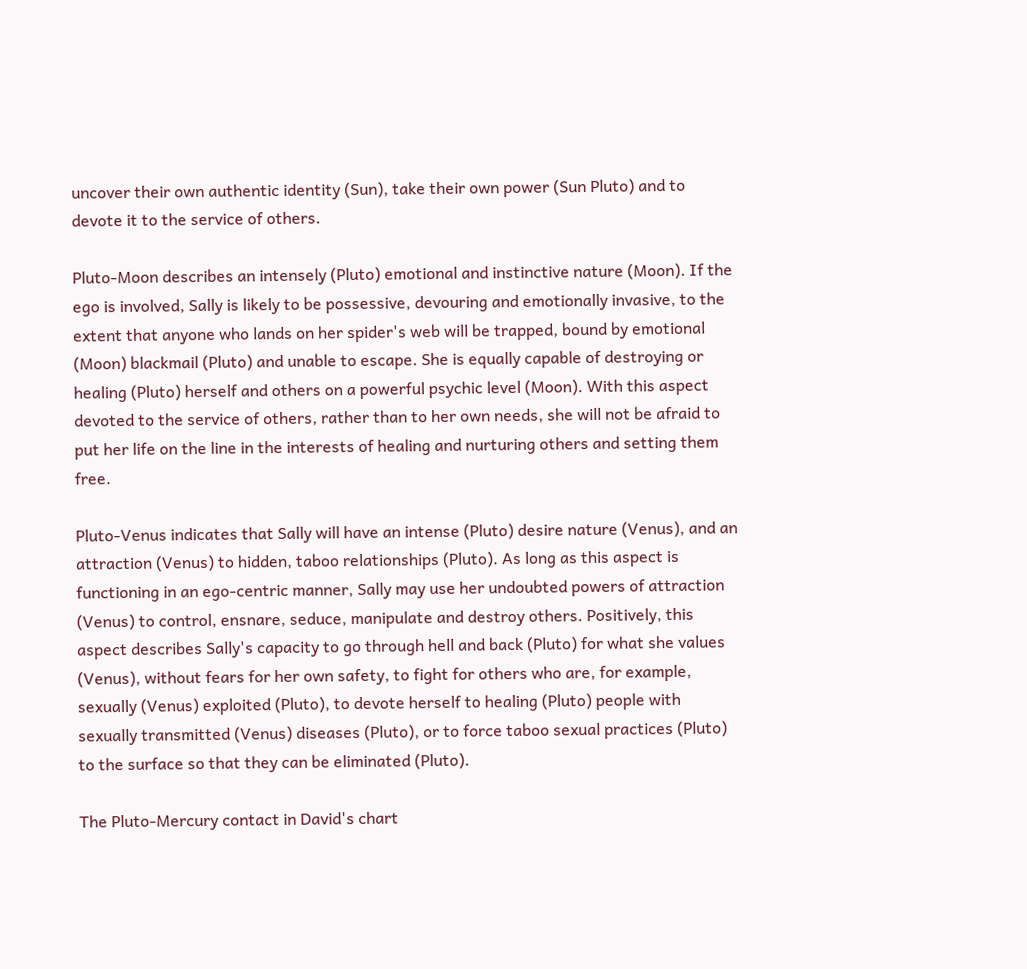uncover their own authentic identity (Sun), take their own power (Sun Pluto) and to devote it to the service of others.

Pluto-Moon describes an intensely (Pluto) emotional and instinctive nature (Moon). If the ego is involved, Sally is likely to be possessive, devouring and emotionally invasive, to the extent that anyone who lands on her spider's web will be trapped, bound by emotional (Moon) blackmail (Pluto) and unable to escape. She is equally capable of destroying or healing (Pluto) herself and others on a powerful psychic level (Moon). With this aspect devoted to the service of others, rather than to her own needs, she will not be afraid to put her life on the line in the interests of healing and nurturing others and setting them free.

Pluto-Venus indicates that Sally will have an intense (Pluto) desire nature (Venus), and an attraction (Venus) to hidden, taboo relationships (Pluto). As long as this aspect is functioning in an ego-centric manner, Sally may use her undoubted powers of attraction (Venus) to control, ensnare, seduce, manipulate and destroy others. Positively, this aspect describes Sally's capacity to go through hell and back (Pluto) for what she values (Venus), without fears for her own safety, to fight for others who are, for example, sexually (Venus) exploited (Pluto), to devote herself to healing (Pluto) people with sexually transmitted (Venus) diseases (Pluto), or to force taboo sexual practices (Pluto) to the surface so that they can be eliminated (Pluto).

The Pluto-Mercury contact in David's chart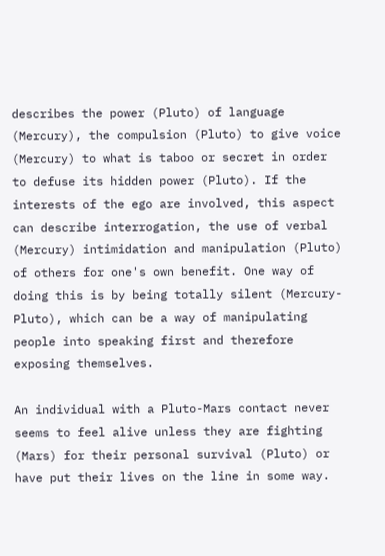describes the power (Pluto) of language (Mercury), the compulsion (Pluto) to give voice (Mercury) to what is taboo or secret in order to defuse its hidden power (Pluto). If the interests of the ego are involved, this aspect can describe interrogation, the use of verbal (Mercury) intimidation and manipulation (Pluto) of others for one's own benefit. One way of doing this is by being totally silent (Mercury-Pluto), which can be a way of manipulating people into speaking first and therefore exposing themselves.

An individual with a Pluto-Mars contact never seems to feel alive unless they are fighting (Mars) for their personal survival (Pluto) or have put their lives on the line in some way.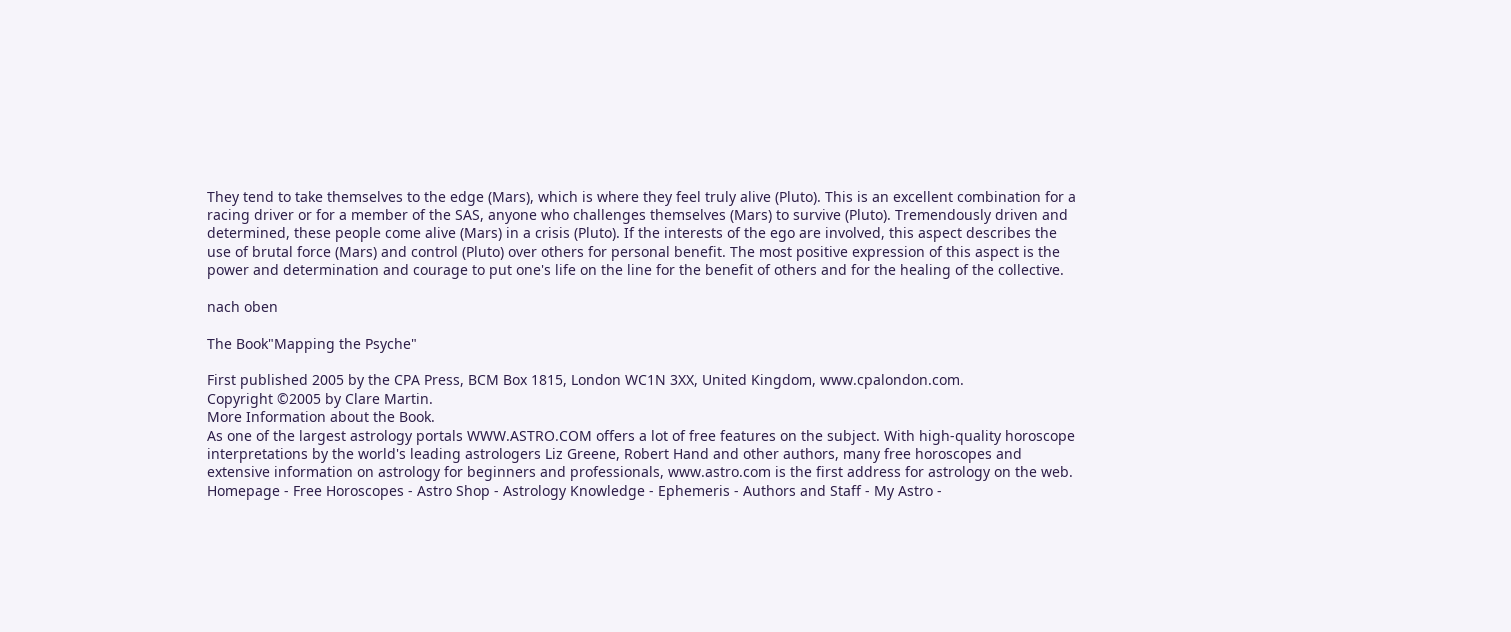They tend to take themselves to the edge (Mars), which is where they feel truly alive (Pluto). This is an excellent combination for a racing driver or for a member of the SAS, anyone who challenges themselves (Mars) to survive (Pluto). Tremendously driven and determined, these people come alive (Mars) in a crisis (Pluto). If the interests of the ego are involved, this aspect describes the use of brutal force (Mars) and control (Pluto) over others for personal benefit. The most positive expression of this aspect is the power and determination and courage to put one's life on the line for the benefit of others and for the healing of the collective.

nach oben

The Book"Mapping the Psyche"

First published 2005 by the CPA Press, BCM Box 1815, London WC1N 3XX, United Kingdom, www.cpalondon.com.
Copyright ©2005 by Clare Martin.
More Information about the Book.
As one of the largest astrology portals WWW.ASTRO.COM offers a lot of free features on the subject. With high-quality horoscope interpretations by the world's leading astrologers Liz Greene, Robert Hand and other authors, many free horoscopes and extensive information on astrology for beginners and professionals, www.astro.com is the first address for astrology on the web.
Homepage - Free Horoscopes - Astro Shop - Astrology Knowledge - Ephemeris - Authors and Staff - My Astro -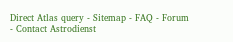Direct Atlas query - Sitemap - FAQ - Forum - Contact Astrodienst